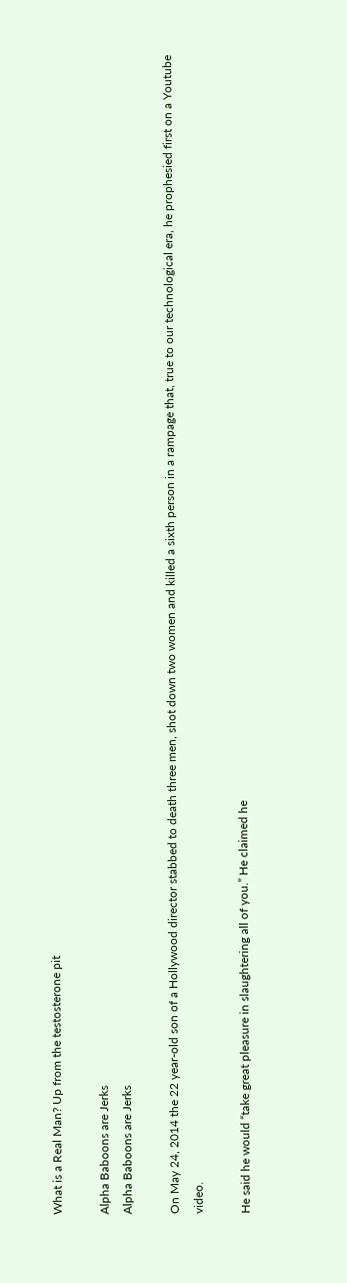What is a Real Man? Up from the testosterone pit

Alpha Baboons are Jerks
Alpha Baboons are Jerks

On May 24, 2014 the 22 year-old son of a Hollywood director stabbed to death three men, shot down two women and killed a sixth person in a rampage that, true to our technological era, he prophesied first on a Youtube video.

He said he would “take great pleasure in slaughtering all of you.” He claimed he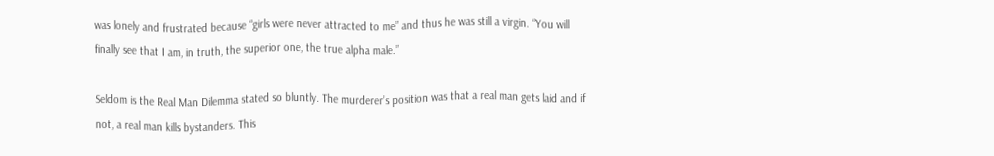was lonely and frustrated because “girls were never attracted to me” and thus he was still a virgin. “You will finally see that I am, in truth, the superior one, the true alpha male.”

Seldom is the Real Man Dilemma stated so bluntly. The murderer’s position was that a real man gets laid and if not, a real man kills bystanders. This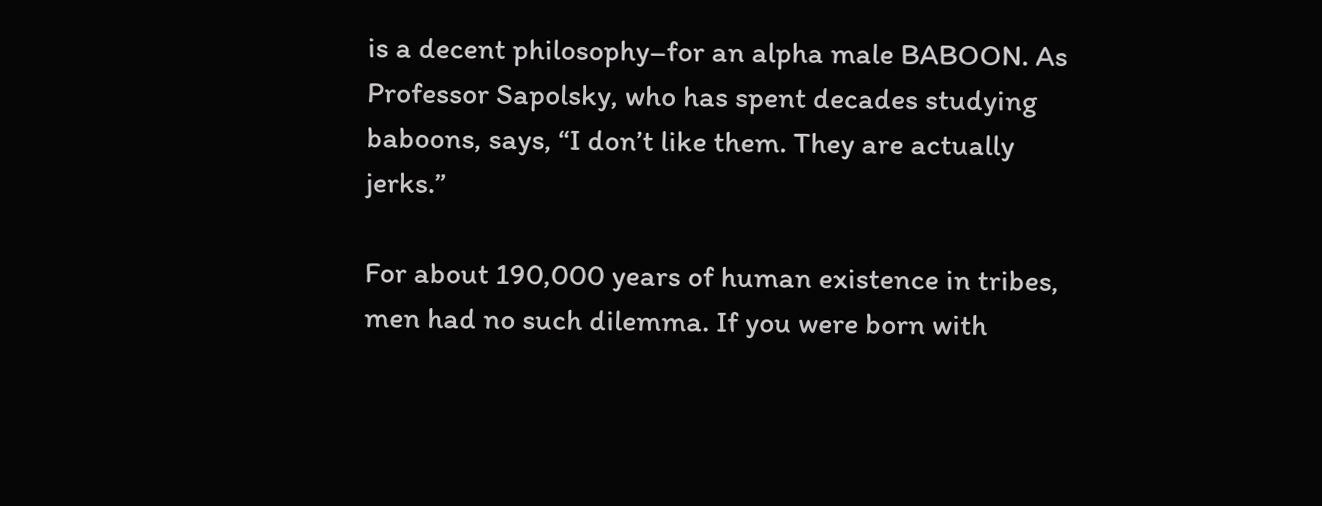is a decent philosophy–for an alpha male BABOON. As Professor Sapolsky, who has spent decades studying baboons, says, “I don’t like them. They are actually jerks.”

For about 190,000 years of human existence in tribes, men had no such dilemma. If you were born with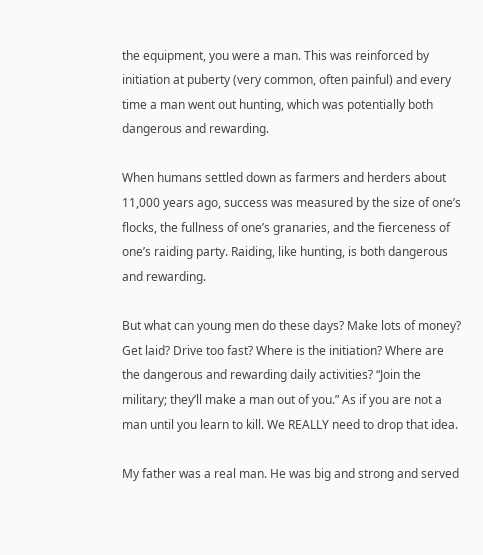the equipment, you were a man. This was reinforced by initiation at puberty (very common, often painful) and every time a man went out hunting, which was potentially both dangerous and rewarding.

When humans settled down as farmers and herders about 11,000 years ago, success was measured by the size of one’s flocks, the fullness of one’s granaries, and the fierceness of one’s raiding party. Raiding, like hunting, is both dangerous and rewarding.

But what can young men do these days? Make lots of money? Get laid? Drive too fast? Where is the initiation? Where are the dangerous and rewarding daily activities? “Join the military; they’ll make a man out of you.” As if you are not a man until you learn to kill. We REALLY need to drop that idea.

My father was a real man. He was big and strong and served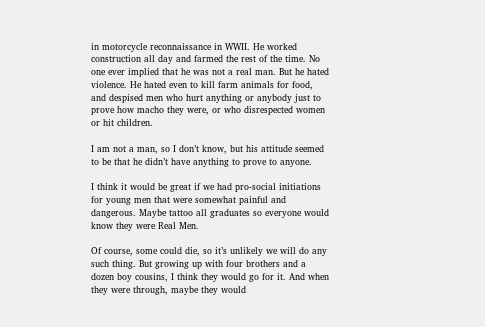in motorcycle reconnaissance in WWII. He worked construction all day and farmed the rest of the time. No one ever implied that he was not a real man. But he hated violence. He hated even to kill farm animals for food, and despised men who hurt anything or anybody just to prove how macho they were, or who disrespected women or hit children.

I am not a man, so I don’t know, but his attitude seemed to be that he didn’t have anything to prove to anyone.

I think it would be great if we had pro-social initiations for young men that were somewhat painful and dangerous. Maybe tattoo all graduates so everyone would know they were Real Men.

Of course, some could die, so it’s unlikely we will do any such thing. But growing up with four brothers and a dozen boy cousins, I think they would go for it. And when they were through, maybe they would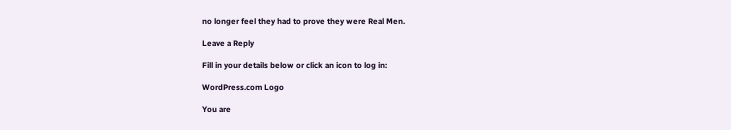no longer feel they had to prove they were Real Men.

Leave a Reply

Fill in your details below or click an icon to log in:

WordPress.com Logo

You are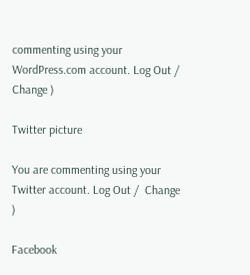commenting using your WordPress.com account. Log Out /  Change )

Twitter picture

You are commenting using your Twitter account. Log Out /  Change )

Facebook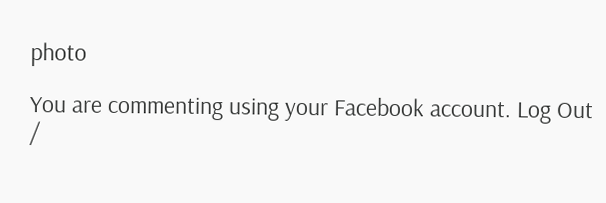photo

You are commenting using your Facebook account. Log Out /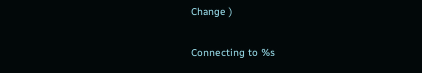Change )

Connecting to %s